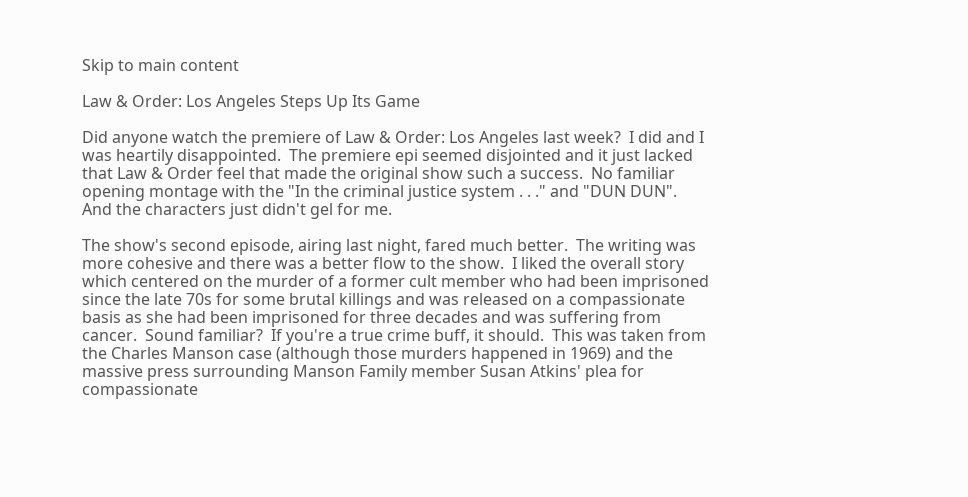Skip to main content

Law & Order: Los Angeles Steps Up Its Game

Did anyone watch the premiere of Law & Order: Los Angeles last week?  I did and I was heartily disappointed.  The premiere epi seemed disjointed and it just lacked that Law & Order feel that made the original show such a success.  No familiar opening montage with the "In the criminal justice system . . ." and "DUN DUN".  And the characters just didn't gel for me.

The show's second episode, airing last night, fared much better.  The writing was more cohesive and there was a better flow to the show.  I liked the overall story which centered on the murder of a former cult member who had been imprisoned since the late 70s for some brutal killings and was released on a compassionate basis as she had been imprisoned for three decades and was suffering from cancer.  Sound familiar?  If you're a true crime buff, it should.  This was taken from the Charles Manson case (although those murders happened in 1969) and the massive press surrounding Manson Family member Susan Atkins' plea for compassionate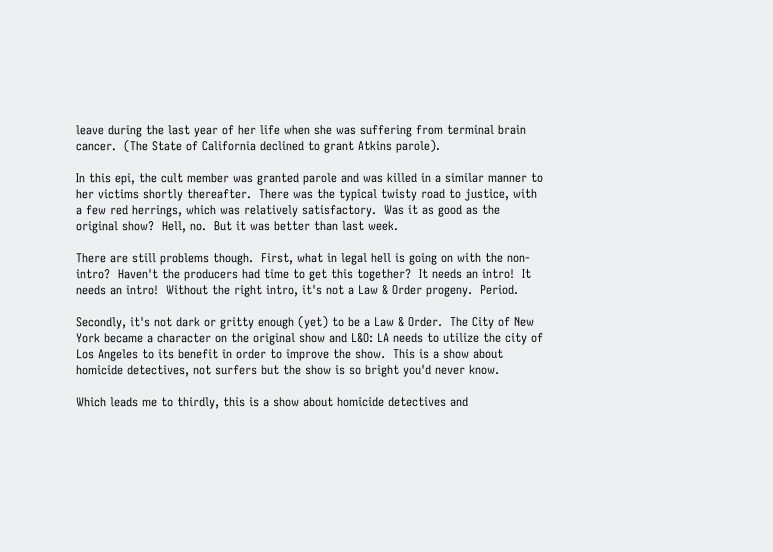leave during the last year of her life when she was suffering from terminal brain cancer.  (The State of California declined to grant Atkins parole).

In this epi, the cult member was granted parole and was killed in a similar manner to her victims shortly thereafter.  There was the typical twisty road to justice, with a few red herrings, which was relatively satisfactory.  Was it as good as the original show?  Hell, no.  But it was better than last week.

There are still problems though.  First, what in legal hell is going on with the non-intro?  Haven't the producers had time to get this together?  It needs an intro!  It needs an intro!  Without the right intro, it's not a Law & Order progeny.  Period.

Secondly, it's not dark or gritty enough (yet) to be a Law & Order.  The City of New York became a character on the original show and L&O: LA needs to utilize the city of Los Angeles to its benefit in order to improve the show.  This is a show about homicide detectives, not surfers but the show is so bright you'd never know.

Which leads me to thirdly, this is a show about homicide detectives and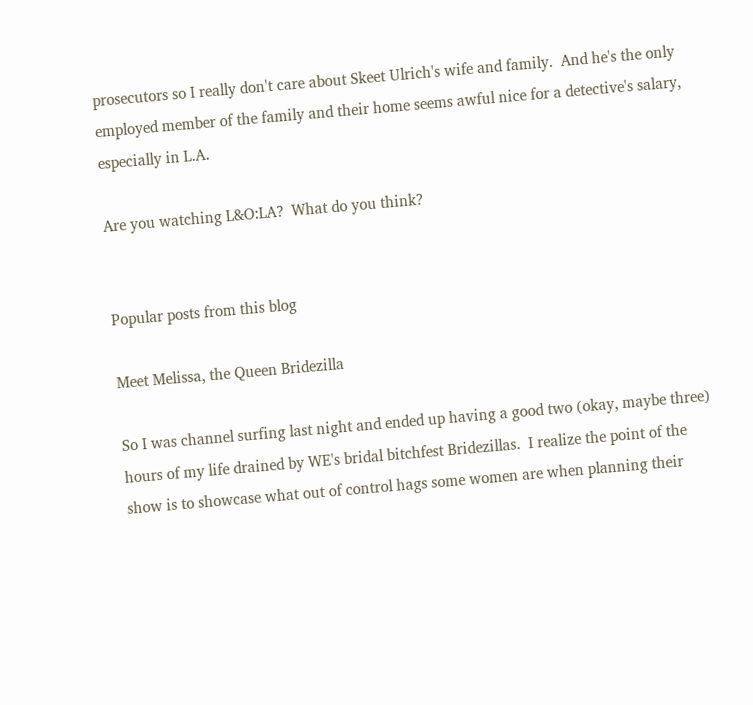prosecutors so I really don't care about Skeet Ulrich's wife and family.  And he's the only employed member of the family and their home seems awful nice for a detective's salary, especially in L.A.

Are you watching L&O:LA?  What do you think?


Popular posts from this blog

Meet Melissa, the Queen Bridezilla

So I was channel surfing last night and ended up having a good two (okay, maybe three) hours of my life drained by WE's bridal bitchfest Bridezillas.  I realize the point of the show is to showcase what out of control hags some women are when planning their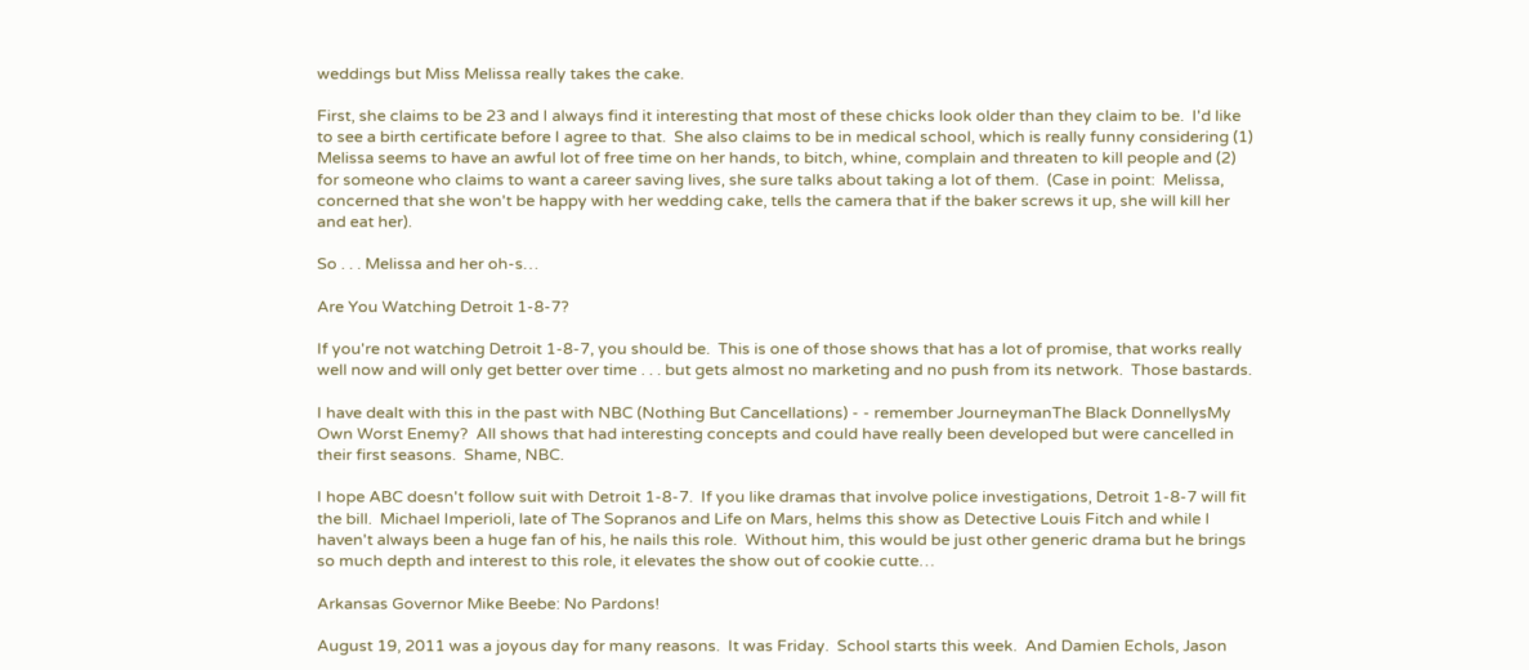weddings but Miss Melissa really takes the cake.

First, she claims to be 23 and I always find it interesting that most of these chicks look older than they claim to be.  I'd like to see a birth certificate before I agree to that.  She also claims to be in medical school, which is really funny considering (1) Melissa seems to have an awful lot of free time on her hands, to bitch, whine, complain and threaten to kill people and (2) for someone who claims to want a career saving lives, she sure talks about taking a lot of them.  (Case in point:  Melissa, concerned that she won't be happy with her wedding cake, tells the camera that if the baker screws it up, she will kill her and eat her).

So . . . Melissa and her oh-s…

Are You Watching Detroit 1-8-7?

If you're not watching Detroit 1-8-7, you should be.  This is one of those shows that has a lot of promise, that works really well now and will only get better over time . . . but gets almost no marketing and no push from its network.  Those bastards.

I have dealt with this in the past with NBC (Nothing But Cancellations) - - remember JourneymanThe Black DonnellysMy Own Worst Enemy?  All shows that had interesting concepts and could have really been developed but were cancelled in their first seasons.  Shame, NBC.

I hope ABC doesn't follow suit with Detroit 1-8-7.  If you like dramas that involve police investigations, Detroit 1-8-7 will fit the bill.  Michael Imperioli, late of The Sopranos and Life on Mars, helms this show as Detective Louis Fitch and while I haven't always been a huge fan of his, he nails this role.  Without him, this would be just other generic drama but he brings so much depth and interest to this role, it elevates the show out of cookie cutte…

Arkansas Governor Mike Beebe: No Pardons!

August 19, 2011 was a joyous day for many reasons.  It was Friday.  School starts this week.  And Damien Echols, Jason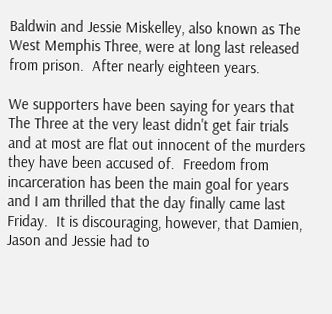Baldwin and Jessie Miskelley, also known as The West Memphis Three, were at long last released from prison.  After nearly eighteen years.

We supporters have been saying for years that The Three at the very least didn't get fair trials and at most are flat out innocent of the murders they have been accused of.  Freedom from incarceration has been the main goal for years and I am thrilled that the day finally came last Friday.  It is discouraging, however, that Damien, Jason and Jessie had to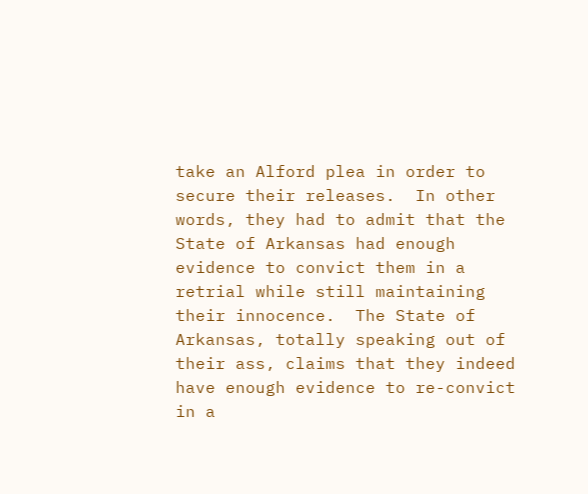take an Alford plea in order to secure their releases.  In other words, they had to admit that the State of Arkansas had enough evidence to convict them in a retrial while still maintaining their innocence.  The State of Arkansas, totally speaking out of their ass, claims that they indeed have enough evidence to re-convict in a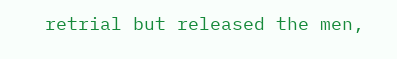retrial but released the men,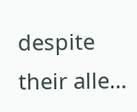despite their alle…